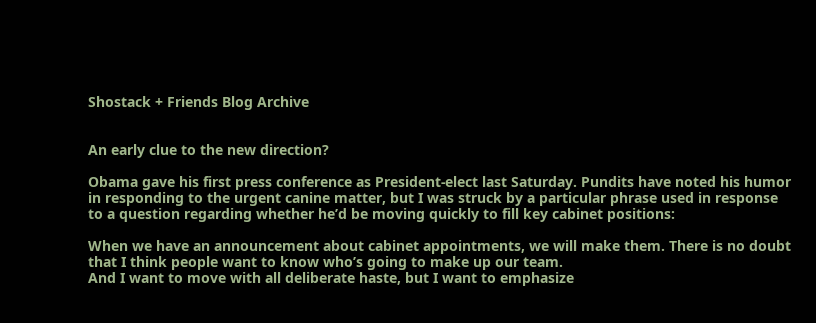Shostack + Friends Blog Archive


An early clue to the new direction?

Obama gave his first press conference as President-elect last Saturday. Pundits have noted his humor in responding to the urgent canine matter, but I was struck by a particular phrase used in response to a question regarding whether he’d be moving quickly to fill key cabinet positions:

When we have an announcement about cabinet appointments, we will make them. There is no doubt that I think people want to know who’s going to make up our team.
And I want to move with all deliberate haste, but I want to emphasize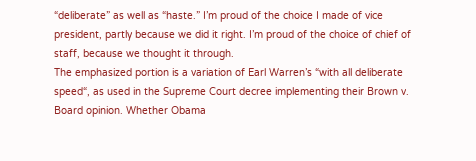“deliberate” as well as “haste.” I’m proud of the choice I made of vice president, partly because we did it right. I’m proud of the choice of chief of staff, because we thought it through.
The emphasized portion is a variation of Earl Warren’s “with all deliberate speed“, as used in the Supreme Court decree implementing their Brown v. Board opinion. Whether Obama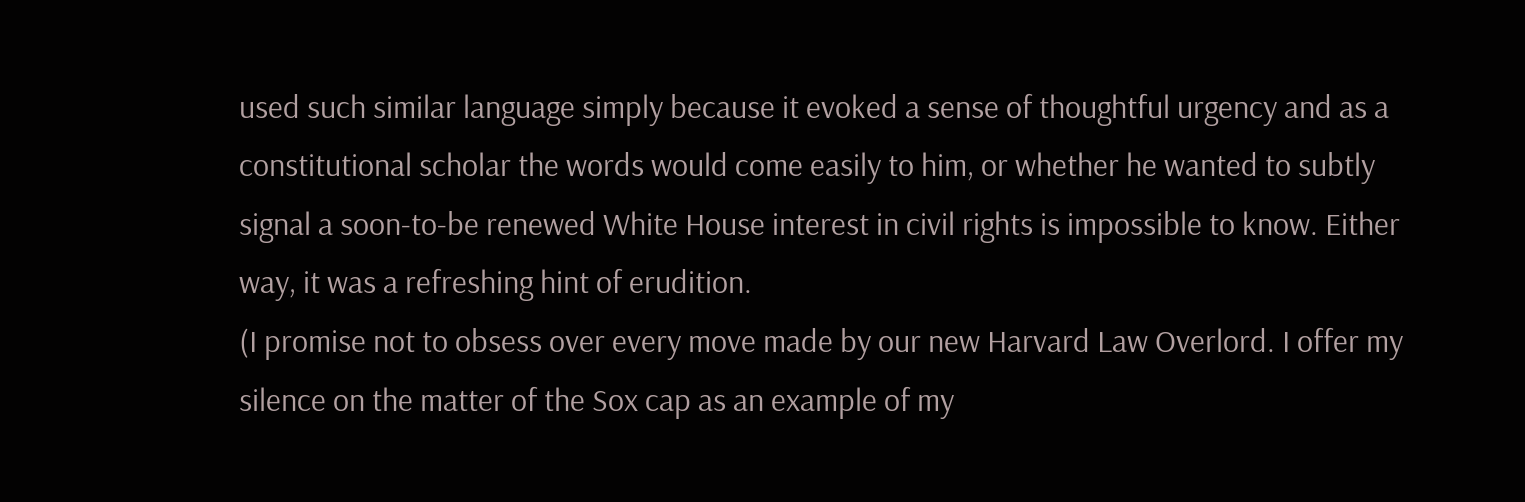used such similar language simply because it evoked a sense of thoughtful urgency and as a constitutional scholar the words would come easily to him, or whether he wanted to subtly signal a soon-to-be renewed White House interest in civil rights is impossible to know. Either way, it was a refreshing hint of erudition.
(I promise not to obsess over every move made by our new Harvard Law Overlord. I offer my silence on the matter of the Sox cap as an example of my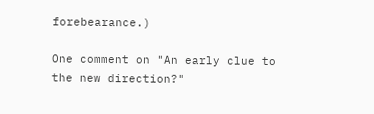forebearance.)

One comment on "An early clue to the new direction?"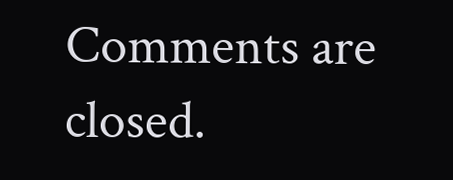Comments are closed.